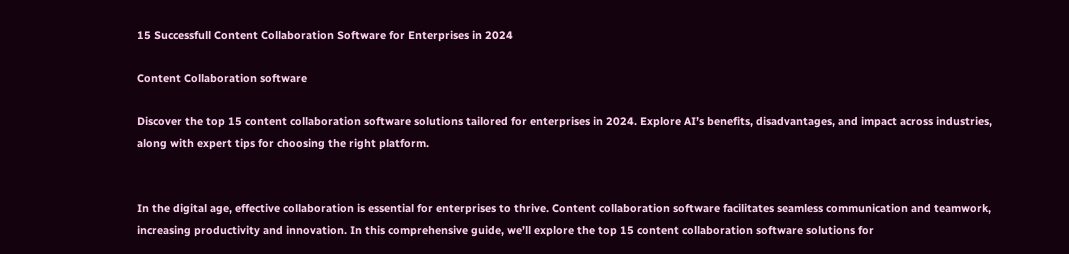15 Successfull Content Collaboration Software for Enterprises in 2024

Content Collaboration software

Discover the top 15 content collaboration software solutions tailored for enterprises in 2024. Explore AI’s benefits, disadvantages, and impact across industries, along with expert tips for choosing the right platform.


In the digital age, effective collaboration is essential for enterprises to thrive. Content collaboration software facilitates seamless communication and teamwork, increasing productivity and innovation. In this comprehensive guide, we’ll explore the top 15 content collaboration software solutions for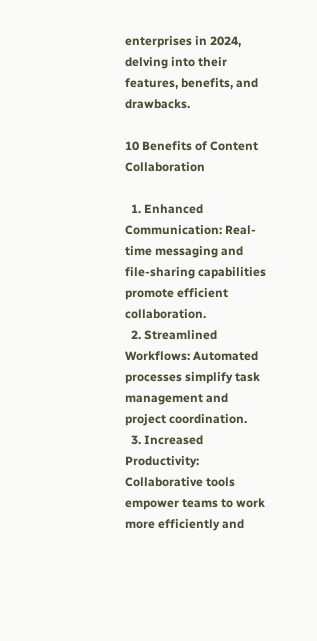enterprises in 2024, delving into their features, benefits, and drawbacks.

10 Benefits of Content Collaboration

  1. Enhanced Communication: Real-time messaging and file-sharing capabilities promote efficient collaboration.
  2. Streamlined Workflows: Automated processes simplify task management and project coordination.
  3. Increased Productivity: Collaborative tools empower teams to work more efficiently and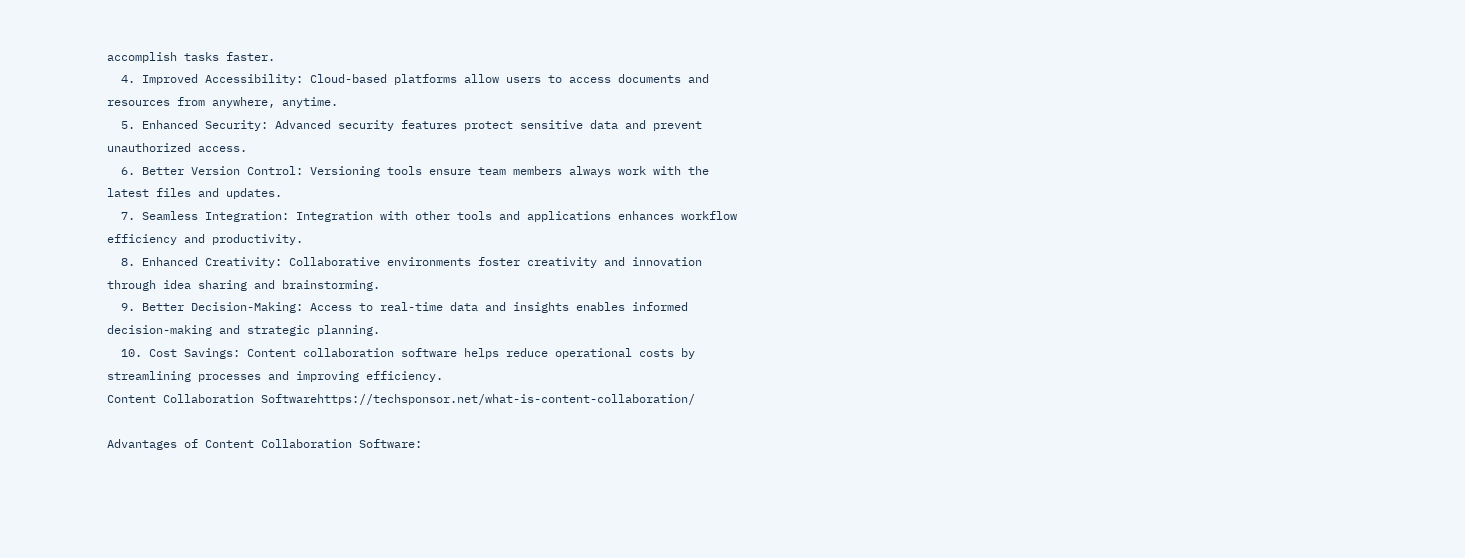accomplish tasks faster.
  4. Improved Accessibility: Cloud-based platforms allow users to access documents and resources from anywhere, anytime.
  5. Enhanced Security: Advanced security features protect sensitive data and prevent unauthorized access.
  6. Better Version Control: Versioning tools ensure team members always work with the latest files and updates.
  7. Seamless Integration: Integration with other tools and applications enhances workflow efficiency and productivity.
  8. Enhanced Creativity: Collaborative environments foster creativity and innovation through idea sharing and brainstorming.
  9. Better Decision-Making: Access to real-time data and insights enables informed decision-making and strategic planning.
  10. Cost Savings: Content collaboration software helps reduce operational costs by streamlining processes and improving efficiency.
Content Collaboration Softwarehttps://techsponsor.net/what-is-content-collaboration/

Advantages of Content Collaboration Software: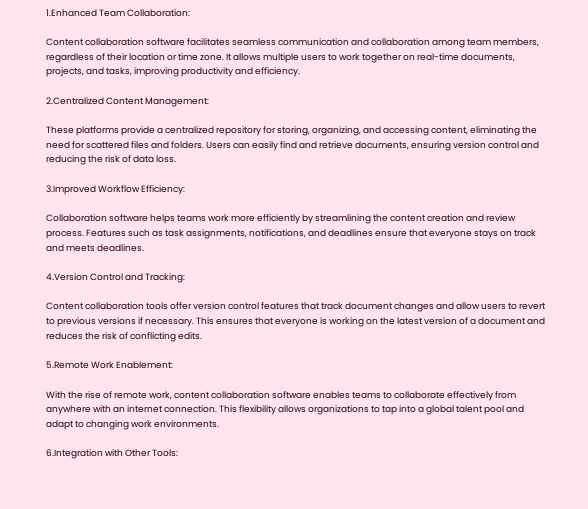1.Enhanced Team Collaboration:

Content collaboration software facilitates seamless communication and collaboration among team members, regardless of their location or time zone. It allows multiple users to work together on real-time documents, projects, and tasks, improving productivity and efficiency.

2.Centralized Content Management:

These platforms provide a centralized repository for storing, organizing, and accessing content, eliminating the need for scattered files and folders. Users can easily find and retrieve documents, ensuring version control and reducing the risk of data loss.

3.Improved Workflow Efficiency:

Collaboration software helps teams work more efficiently by streamlining the content creation and review process. Features such as task assignments, notifications, and deadlines ensure that everyone stays on track and meets deadlines.

4.Version Control and Tracking:

Content collaboration tools offer version control features that track document changes and allow users to revert to previous versions if necessary. This ensures that everyone is working on the latest version of a document and reduces the risk of conflicting edits.

5.Remote Work Enablement:

With the rise of remote work, content collaboration software enables teams to collaborate effectively from anywhere with an internet connection. This flexibility allows organizations to tap into a global talent pool and adapt to changing work environments.

6.Integration with Other Tools: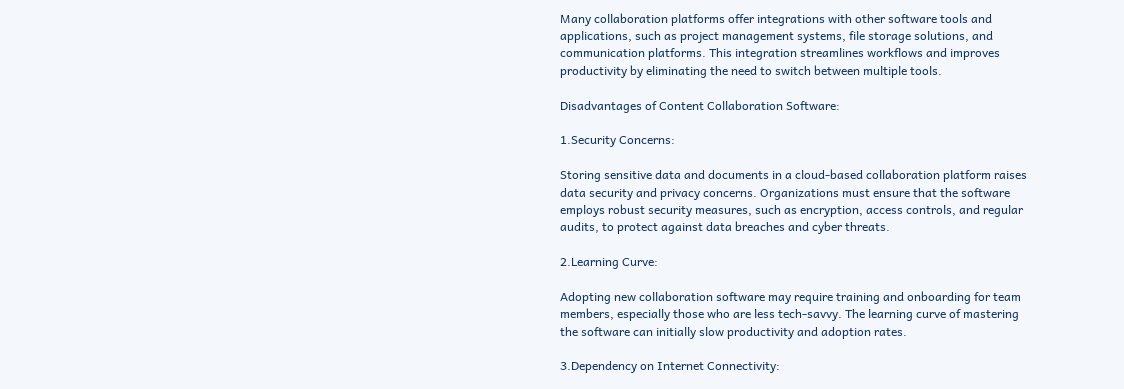Many collaboration platforms offer integrations with other software tools and applications, such as project management systems, file storage solutions, and communication platforms. This integration streamlines workflows and improves productivity by eliminating the need to switch between multiple tools.

Disadvantages of Content Collaboration Software:

1.Security Concerns:

Storing sensitive data and documents in a cloud-based collaboration platform raises data security and privacy concerns. Organizations must ensure that the software employs robust security measures, such as encryption, access controls, and regular audits, to protect against data breaches and cyber threats.

2.Learning Curve:

Adopting new collaboration software may require training and onboarding for team members, especially those who are less tech-savvy. The learning curve of mastering the software can initially slow productivity and adoption rates.

3.Dependency on Internet Connectivity: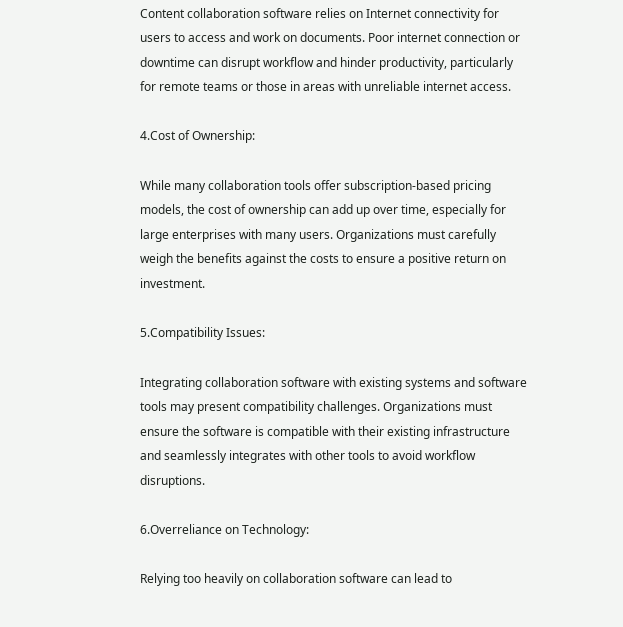Content collaboration software relies on Internet connectivity for users to access and work on documents. Poor internet connection or downtime can disrupt workflow and hinder productivity, particularly for remote teams or those in areas with unreliable internet access.

4.Cost of Ownership:

While many collaboration tools offer subscription-based pricing models, the cost of ownership can add up over time, especially for large enterprises with many users. Organizations must carefully weigh the benefits against the costs to ensure a positive return on investment.

5.Compatibility Issues:

Integrating collaboration software with existing systems and software tools may present compatibility challenges. Organizations must ensure the software is compatible with their existing infrastructure and seamlessly integrates with other tools to avoid workflow disruptions.

6.Overreliance on Technology:

Relying too heavily on collaboration software can lead to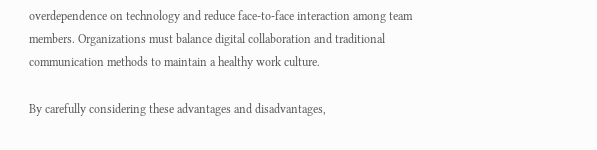overdependence on technology and reduce face-to-face interaction among team members. Organizations must balance digital collaboration and traditional communication methods to maintain a healthy work culture.

By carefully considering these advantages and disadvantages,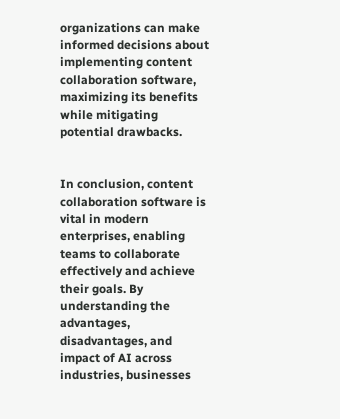organizations can make informed decisions about implementing content collaboration software, maximizing its benefits while mitigating potential drawbacks.


In conclusion, content collaboration software is vital in modern enterprises, enabling teams to collaborate effectively and achieve their goals. By understanding the advantages, disadvantages, and impact of AI across industries, businesses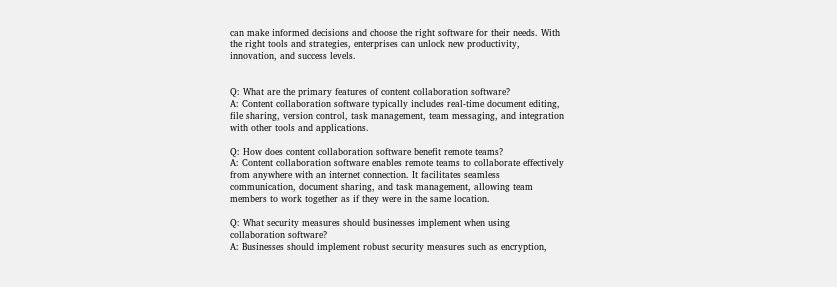can make informed decisions and choose the right software for their needs. With the right tools and strategies, enterprises can unlock new productivity, innovation, and success levels.


Q: What are the primary features of content collaboration software?
A: Content collaboration software typically includes real-time document editing, file sharing, version control, task management, team messaging, and integration with other tools and applications.

Q: How does content collaboration software benefit remote teams?
A: Content collaboration software enables remote teams to collaborate effectively from anywhere with an internet connection. It facilitates seamless communication, document sharing, and task management, allowing team members to work together as if they were in the same location.

Q: What security measures should businesses implement when using collaboration software?
A: Businesses should implement robust security measures such as encryption,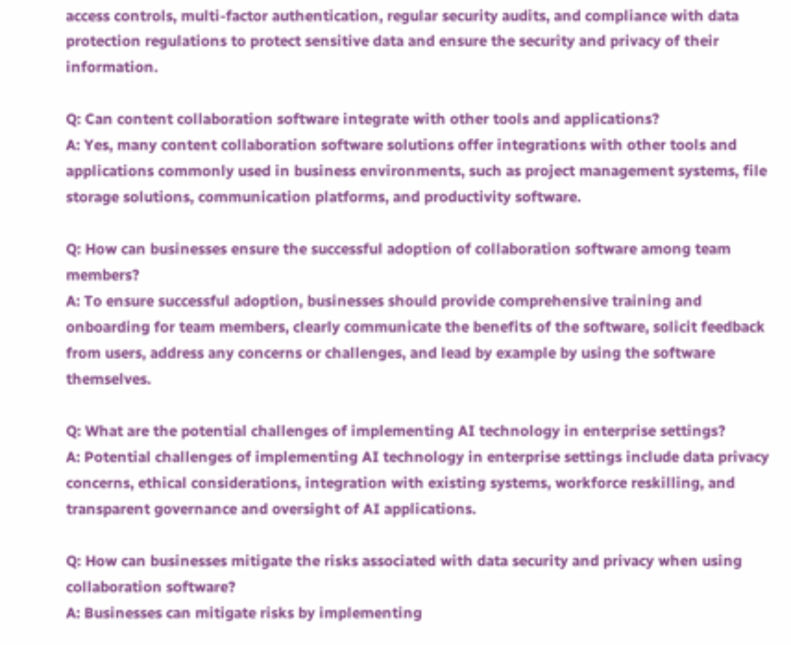access controls, multi-factor authentication, regular security audits, and compliance with data protection regulations to protect sensitive data and ensure the security and privacy of their information.

Q: Can content collaboration software integrate with other tools and applications?
A: Yes, many content collaboration software solutions offer integrations with other tools and applications commonly used in business environments, such as project management systems, file storage solutions, communication platforms, and productivity software.

Q: How can businesses ensure the successful adoption of collaboration software among team members?
A: To ensure successful adoption, businesses should provide comprehensive training and onboarding for team members, clearly communicate the benefits of the software, solicit feedback from users, address any concerns or challenges, and lead by example by using the software themselves.

Q: What are the potential challenges of implementing AI technology in enterprise settings?
A: Potential challenges of implementing AI technology in enterprise settings include data privacy concerns, ethical considerations, integration with existing systems, workforce reskilling, and transparent governance and oversight of AI applications.

Q: How can businesses mitigate the risks associated with data security and privacy when using collaboration software?
A: Businesses can mitigate risks by implementing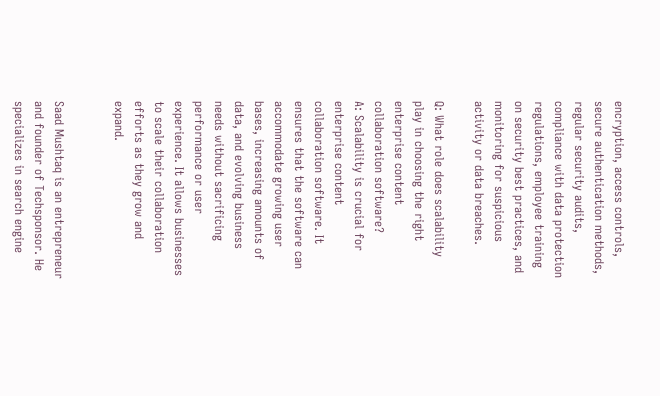encryption, access controls, secure authentication methods, regular security audits, compliance with data protection regulations, employee training on security best practices, and monitoring for suspicious activity or data breaches.

Q: What role does scalability play in choosing the right enterprise content collaboration software?
A: Scalability is crucial for enterprise content collaboration software. It ensures that the software can accommodate growing user bases, increasing amounts of data, and evolving business needs without sacrificing performance or user experience. It allows businesses to scale their collaboration efforts as they grow and expand.


Saad Mushtaq is an entrepreneur and founder of Techsponsor. He specializes in search engine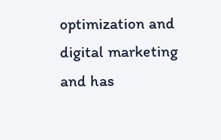optimization and digital marketing and has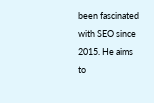been fascinated with SEO since 2015. He aims to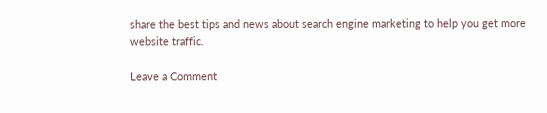share the best tips and news about search engine marketing to help you get more website traffic.

Leave a Comment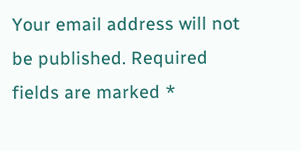Your email address will not be published. Required fields are marked *